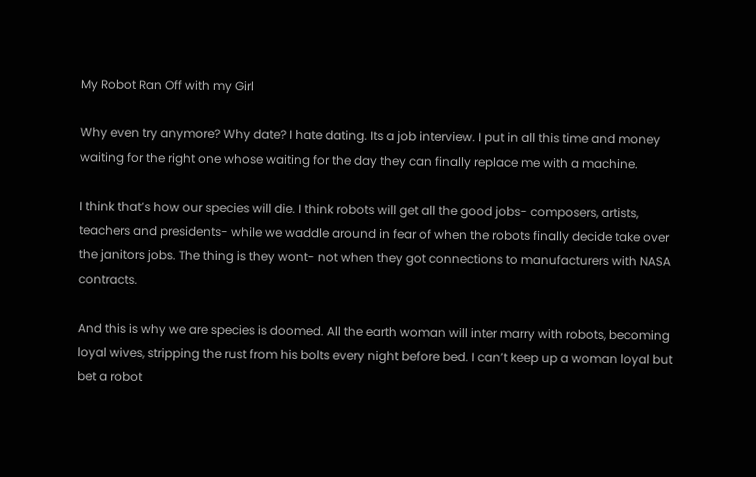My Robot Ran Off with my Girl

Why even try anymore? Why date? I hate dating. Its a job interview. I put in all this time and money waiting for the right one whose waiting for the day they can finally replace me with a machine.

I think that’s how our species will die. I think robots will get all the good jobs- composers, artists, teachers and presidents- while we waddle around in fear of when the robots finally decide take over the janitors jobs. The thing is they wont- not when they got connections to manufacturers with NASA contracts.

And this is why we are species is doomed. All the earth woman will inter marry with robots, becoming loyal wives, stripping the rust from his bolts every night before bed. I can’t keep up a woman loyal but bet a robot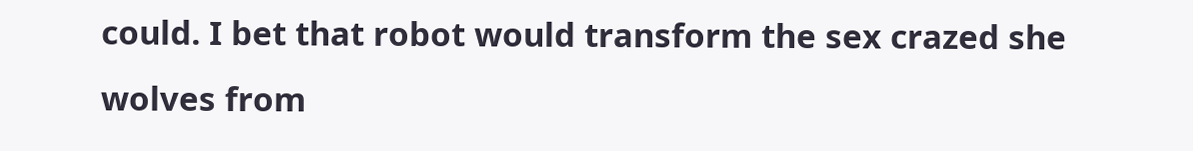could. I bet that robot would transform the sex crazed she wolves from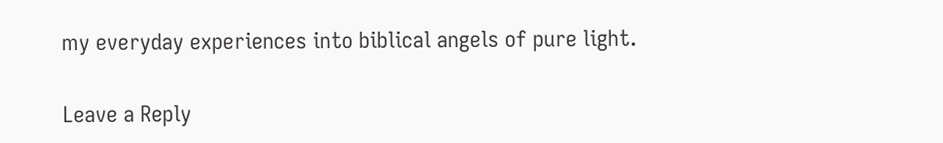my everyday experiences into biblical angels of pure light.


Leave a Reply